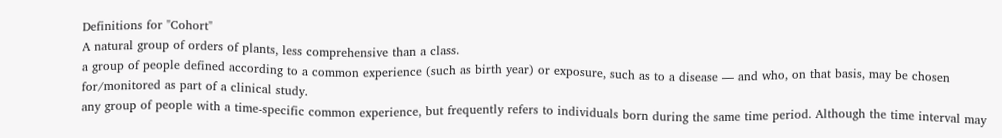Definitions for "Cohort"
A natural group of orders of plants, less comprehensive than a class.
a group of people defined according to a common experience (such as birth year) or exposure, such as to a disease — and who, on that basis, may be chosen for/monitored as part of a clinical study.
any group of people with a time-specific common experience, but frequently refers to individuals born during the same time period. Although the time interval may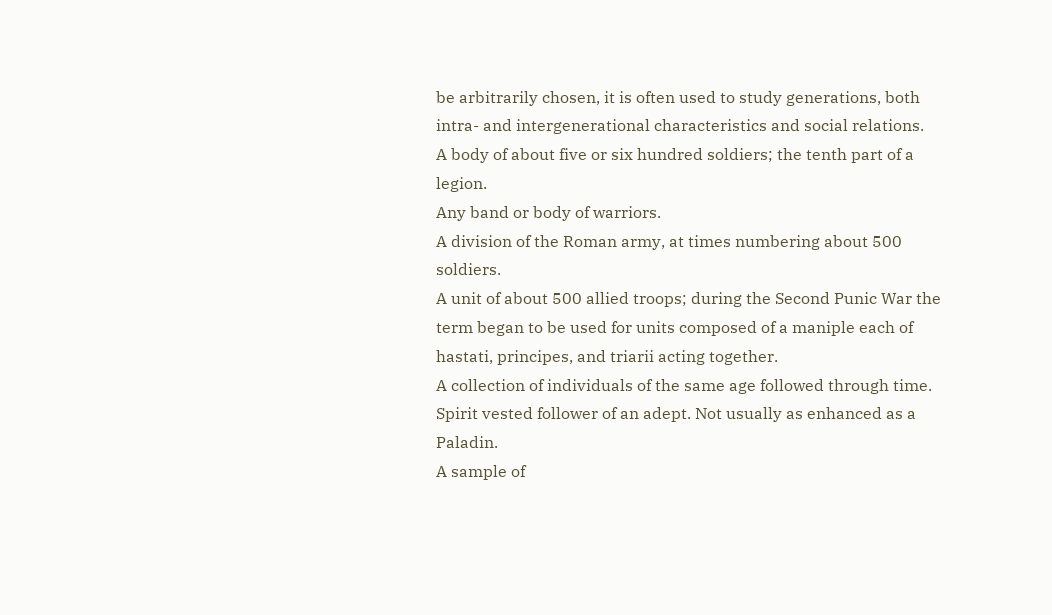be arbitrarily chosen, it is often used to study generations, both intra- and intergenerational characteristics and social relations.
A body of about five or six hundred soldiers; the tenth part of a legion.
Any band or body of warriors.
A division of the Roman army, at times numbering about 500 soldiers.
A unit of about 500 allied troops; during the Second Punic War the term began to be used for units composed of a maniple each of hastati, principes, and triarii acting together.
A collection of individuals of the same age followed through time.
Spirit vested follower of an adept. Not usually as enhanced as a Paladin.
A sample of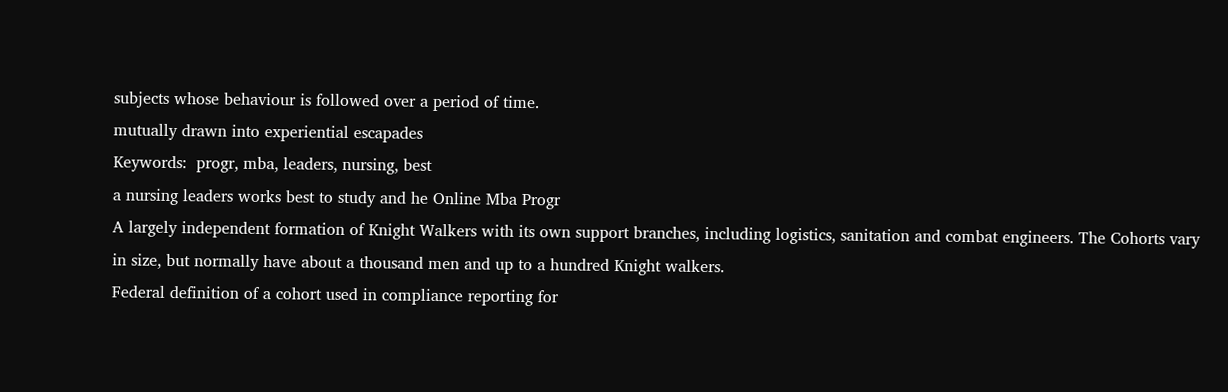subjects whose behaviour is followed over a period of time.
mutually drawn into experiential escapades
Keywords:  progr, mba, leaders, nursing, best
a nursing leaders works best to study and he Online Mba Progr
A largely independent formation of Knight Walkers with its own support branches, including logistics, sanitation and combat engineers. The Cohorts vary in size, but normally have about a thousand men and up to a hundred Knight walkers.
Federal definition of a cohort used in compliance reporting for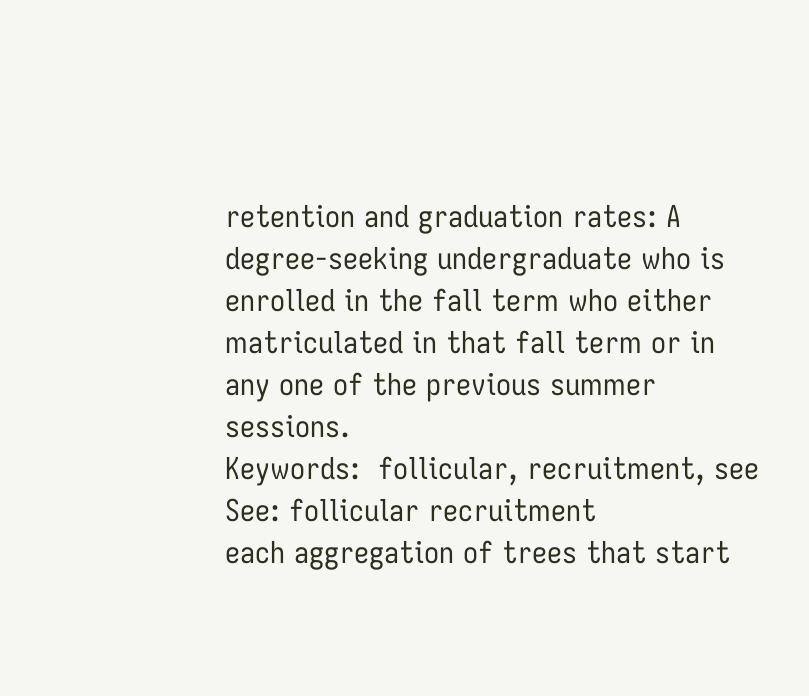retention and graduation rates: A degree-seeking undergraduate who is enrolled in the fall term who either matriculated in that fall term or in any one of the previous summer sessions.
Keywords:  follicular, recruitment, see
See: follicular recruitment
each aggregation of trees that start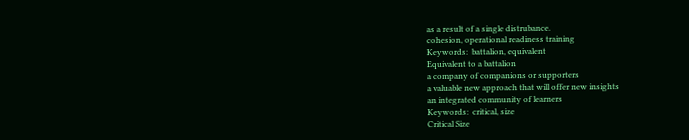as a result of a single distrubance.
cohesion, operational readiness training
Keywords:  battalion, equivalent
Equivalent to a battalion
a company of companions or supporters
a valuable new approach that will offer new insights
an integrated community of learners
Keywords:  critical, size
Critical Size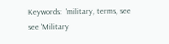Keywords:  'military, terms, see
see 'Military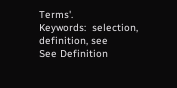Terms'.
Keywords:  selection, definition, see
See Definition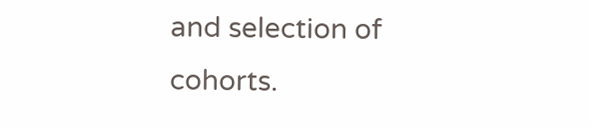and selection of cohorts.